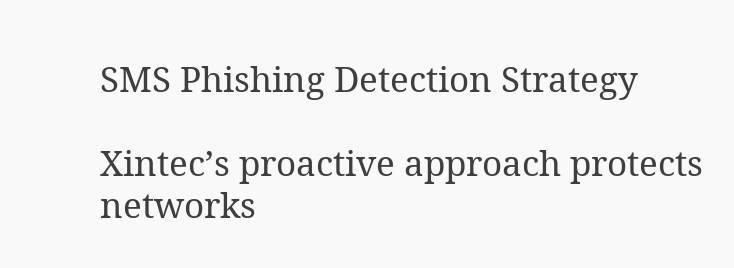SMS Phishing Detection Strategy

Xintec’s proactive approach protects networks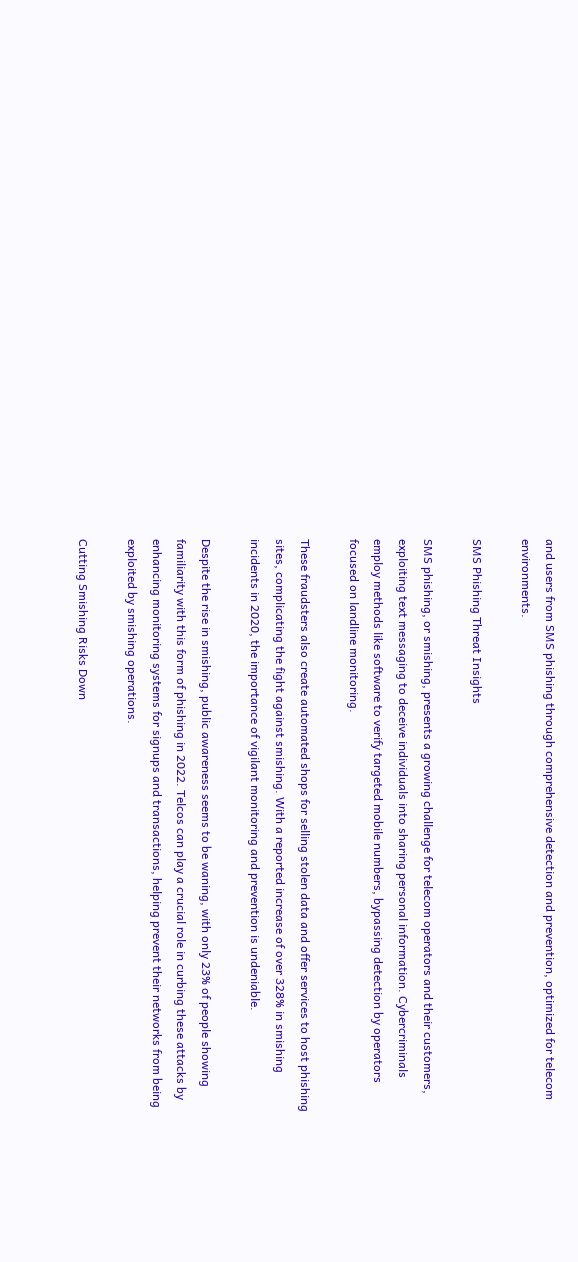and users from SMS phishing through comprehensive detection and prevention, optimized for telecom environments.

SMS Phishing Threat Insights

SMS phishing, or smishing, presents a growing challenge for telecom operators and their customers, exploiting text messaging to deceive individuals into sharing personal information. Cybercriminals employ methods like software to verify targeted mobile numbers, bypassing detection by operators focused on landline monitoring.

These fraudsters also create automated shops for selling stolen data and offer services to host phishing sites, complicating the fight against smishing. With a reported increase of over 328% in smishing incidents in 2020, the importance of vigilant monitoring and prevention is undeniable.

Despite the rise in smishing, public awareness seems to be waning, with only 23% of people showing familiarity with this form of phishing in 2022. Telcos can play a crucial role in curbing these attacks by enhancing monitoring systems for signups and transactions, helping prevent their networks from being exploited by smishing operations.

Cutting Smishing Risks Down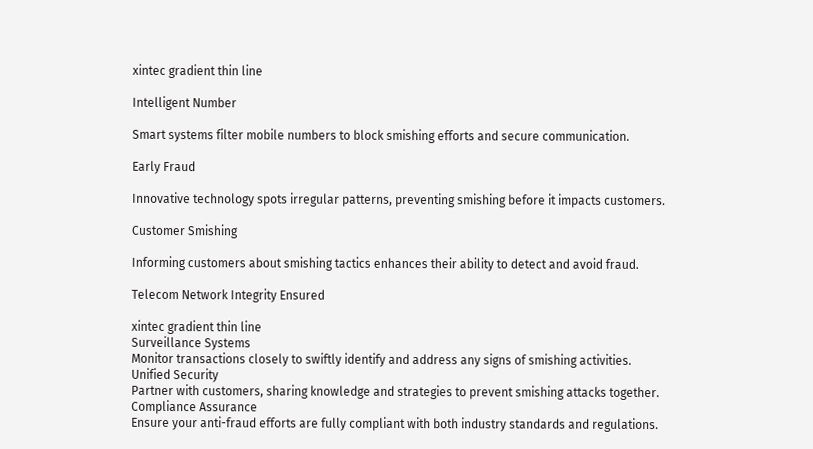xintec gradient thin line

Intelligent Number

Smart systems filter mobile numbers to block smishing efforts and secure communication.

Early Fraud

Innovative technology spots irregular patterns, preventing smishing before it impacts customers.

Customer Smishing

Informing customers about smishing tactics enhances their ability to detect and avoid fraud.

Telecom Network Integrity Ensured

xintec gradient thin line
Surveillance Systems
Monitor transactions closely to swiftly identify and address any signs of smishing activities.
Unified Security
Partner with customers, sharing knowledge and strategies to prevent smishing attacks together.
Compliance Assurance
Ensure your anti-fraud efforts are fully compliant with both industry standards and regulations.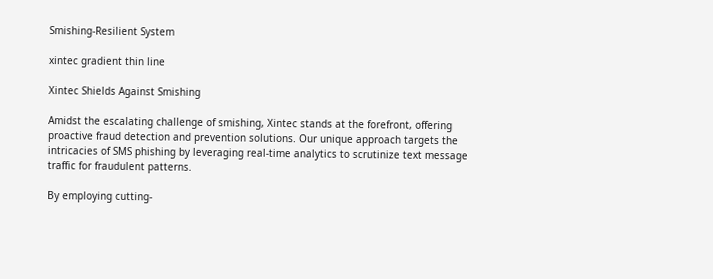Smishing-Resilient System

xintec gradient thin line

Xintec Shields Against Smishing

Amidst the escalating challenge of smishing, Xintec stands at the forefront, offering proactive fraud detection and prevention solutions. Our unique approach targets the intricacies of SMS phishing by leveraging real-time analytics to scrutinize text message traffic for fraudulent patterns.

By employing cutting-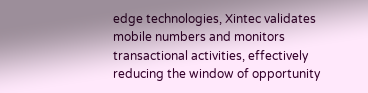edge technologies, Xintec validates mobile numbers and monitors transactional activities, effectively reducing the window of opportunity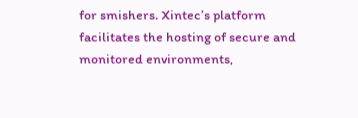for smishers. Xintec’s platform facilitates the hosting of secure and monitored environments,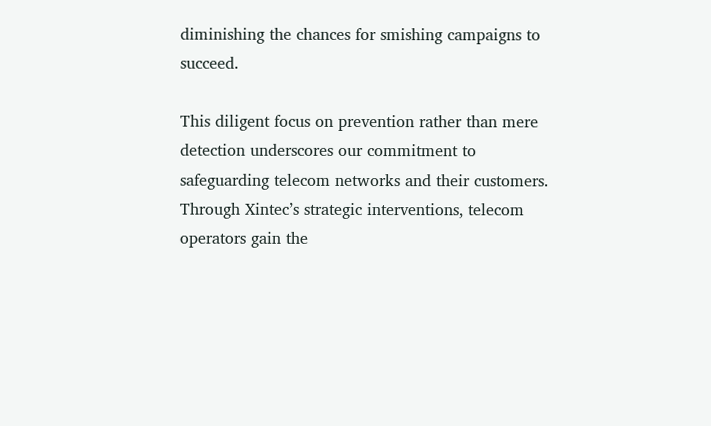diminishing the chances for smishing campaigns to succeed.

This diligent focus on prevention rather than mere detection underscores our commitment to safeguarding telecom networks and their customers. Through Xintec’s strategic interventions, telecom operators gain the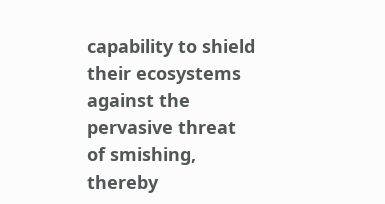capability to shield their ecosystems against the pervasive threat of smishing, thereby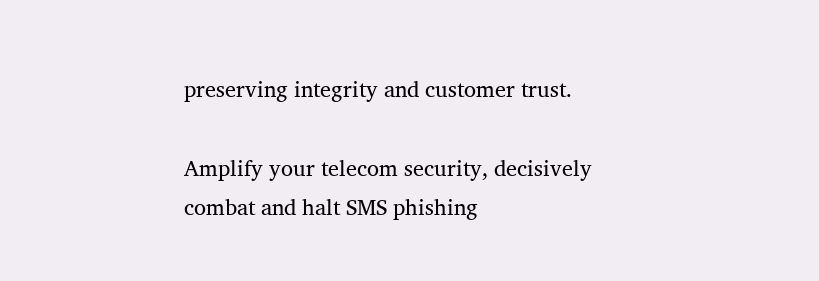preserving integrity and customer trust.

Amplify your telecom security, decisively combat and halt SMS phishing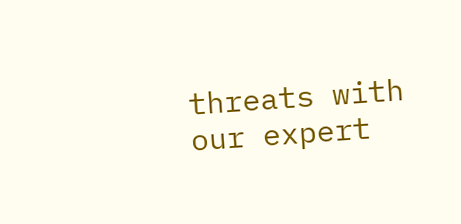threats with our expert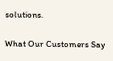solutions.

What Our Customers Say